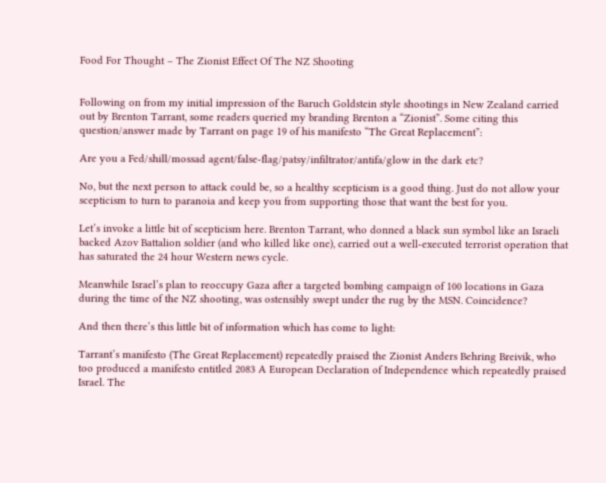Food For Thought – The Zionist Effect Of The NZ Shooting


Following on from my initial impression of the Baruch Goldstein style shootings in New Zealand carried out by Brenton Tarrant, some readers queried my branding Brenton a “Zionist”. Some citing this question/answer made by Tarrant on page 19 of his manifesto “The Great Replacement”:

Are you a Fed/shill/mossad agent/false-flag/patsy/infiltrator/antifa/glow in the dark etc?

No, but the next person to attack could be, so a healthy scepticism is a good thing. Just do not allow your scepticism to turn to paranoia and keep you from supporting those that want the best for you.

Let’s invoke a little bit of scepticism here. Brenton Tarrant, who donned a black sun symbol like an Israeli backed Azov Battalion soldier (and who killed like one), carried out a well-executed terrorist operation that has saturated the 24 hour Western news cycle.

Meanwhile Israel’s plan to reoccupy Gaza after a targeted bombing campaign of 100 locations in Gaza during the time of the NZ shooting, was ostensibly swept under the rug by the MSN. Coincidence?

And then there’s this little bit of information which has come to light:

Tarrant’s manifesto (The Great Replacement) repeatedly praised the Zionist Anders Behring Breivik, who too produced a manifesto entitled 2083 A European Declaration of Independence which repeatedly praised Israel. The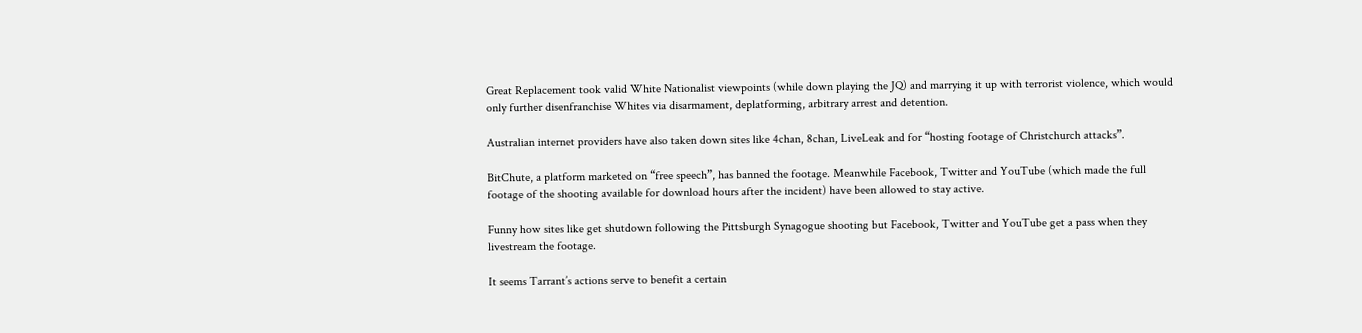Great Replacement took valid White Nationalist viewpoints (while down playing the JQ) and marrying it up with terrorist violence, which would only further disenfranchise Whites via disarmament, deplatforming, arbitrary arrest and detention.

Australian internet providers have also taken down sites like 4chan, 8chan, LiveLeak and for “hosting footage of Christchurch attacks”.

BitChute, a platform marketed on “free speech”, has banned the footage. Meanwhile Facebook, Twitter and YouTube (which made the full footage of the shooting available for download hours after the incident) have been allowed to stay active.

Funny how sites like get shutdown following the Pittsburgh Synagogue shooting but Facebook, Twitter and YouTube get a pass when they livestream the footage.

It seems Tarrant’s actions serve to benefit a certain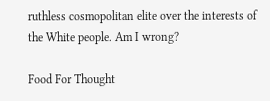ruthless cosmopolitan elite over the interests of the White people. Am I wrong?

Food For Thought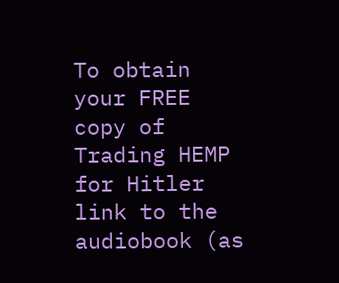To obtain your FREE copy of Trading HEMP for Hitler link to the audiobook (as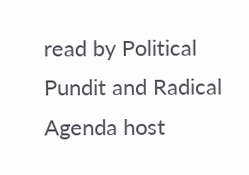read by Political Pundit and Radical Agenda host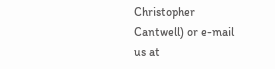Christopher Cantwell) or e-mail us at